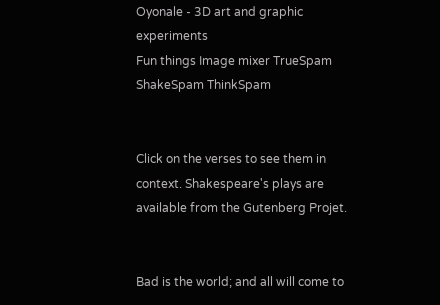Oyonale - 3D art and graphic experiments
Fun things Image mixer TrueSpam ShakeSpam ThinkSpam


Click on the verses to see them in context. Shakespeare's plays are available from the Gutenberg Projet.


Bad is the world; and all will come to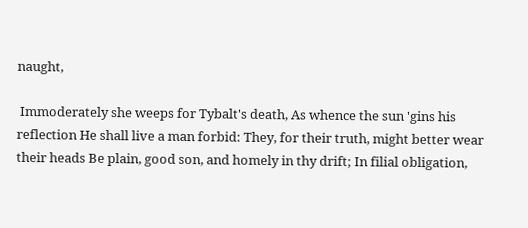naught,

 Immoderately she weeps for Tybalt's death, As whence the sun 'gins his reflection He shall live a man forbid: They, for their truth, might better wear their heads Be plain, good son, and homely in thy drift; In filial obligation,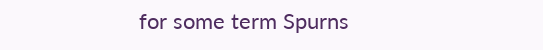for some term Spurns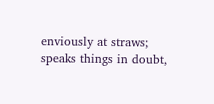enviously at straws; speaks things in doubt,